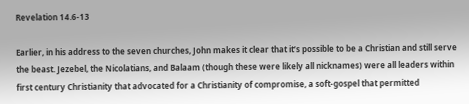Revelation 14.6-13

Earlier, in his address to the seven churches, John makes it clear that it’s possible to be a Christian and still serve the beast. Jezebel, the Nicolatians, and Balaam (though these were likely all nicknames) were all leaders within first century Christianity that advocated for a Christianity of compromise, a soft-gospel that permitted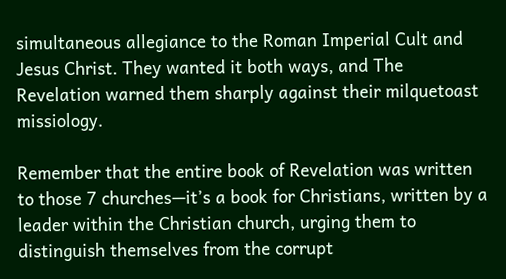simultaneous allegiance to the Roman Imperial Cult and Jesus Christ. They wanted it both ways, and The Revelation warned them sharply against their milquetoast missiology.

Remember that the entire book of Revelation was written to those 7 churches—it’s a book for Christians, written by a leader within the Christian church, urging them to distinguish themselves from the corrupt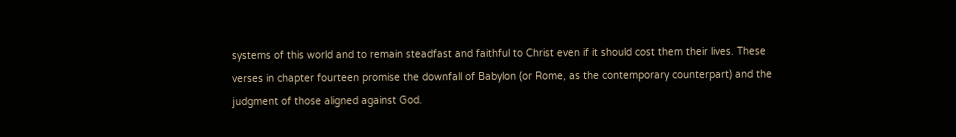systems of this world and to remain steadfast and faithful to Christ even if it should cost them their lives. These verses in chapter fourteen promise the downfall of Babylon (or Rome, as the contemporary counterpart) and the judgment of those aligned against God.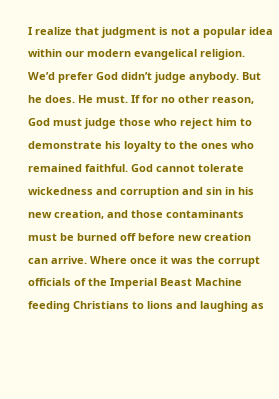I realize that judgment is not a popular idea within our modern evangelical religion. We’d prefer God didn’t judge anybody. But he does. He must. If for no other reason, God must judge those who reject him to demonstrate his loyalty to the ones who remained faithful. God cannot tolerate wickedness and corruption and sin in his new creation, and those contaminants must be burned off before new creation can arrive. Where once it was the corrupt officials of the Imperial Beast Machine feeding Christians to lions and laughing as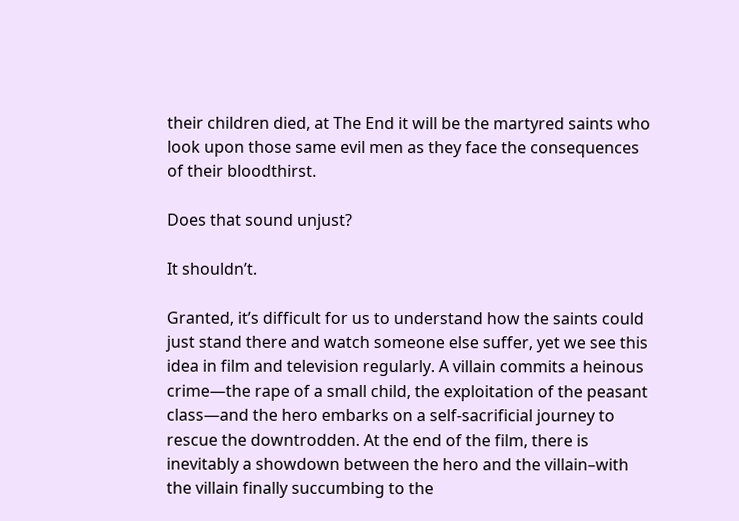their children died, at The End it will be the martyred saints who look upon those same evil men as they face the consequences of their bloodthirst.

Does that sound unjust?

It shouldn’t.

Granted, it’s difficult for us to understand how the saints could just stand there and watch someone else suffer, yet we see this idea in film and television regularly. A villain commits a heinous crime—the rape of a small child, the exploitation of the peasant class—and the hero embarks on a self-sacrificial journey to rescue the downtrodden. At the end of the film, there is inevitably a showdown between the hero and the villain–with the villain finally succumbing to the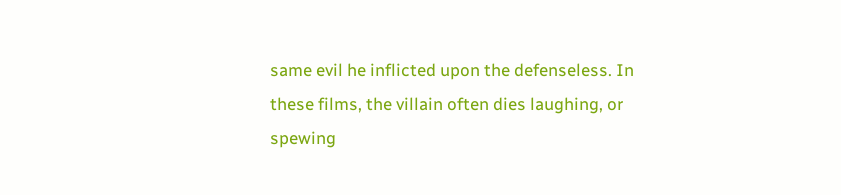same evil he inflicted upon the defenseless. In these films, the villain often dies laughing, or spewing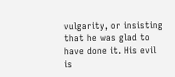vulgarity, or insisting that he was glad to have done it. His evil is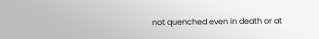not quenched even in death or at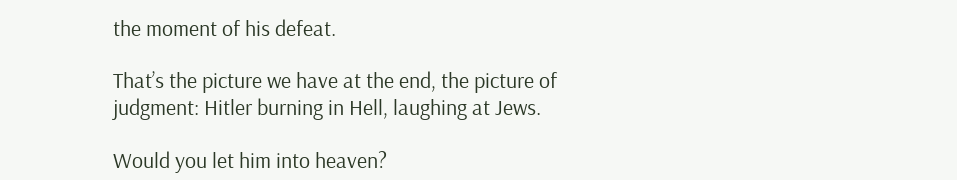the moment of his defeat.

That’s the picture we have at the end, the picture of judgment: Hitler burning in Hell, laughing at Jews.

Would you let him into heaven?